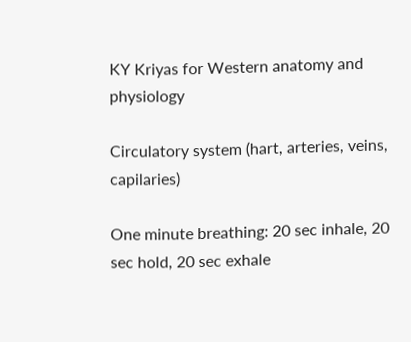KY Kriyas for Western anatomy and physiology

Circulatory system (hart, arteries, veins, capilaries)

One minute breathing: 20 sec inhale, 20 sec hold, 20 sec exhale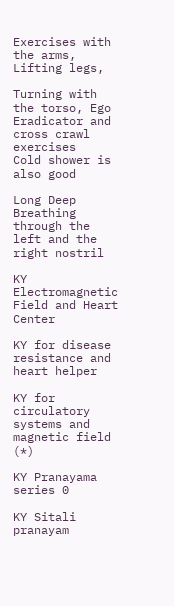Exercises with the arms, Lifting legs,

Turning with the torso, Ego Eradicator and cross crawl exercises
Cold shower is also good

Long Deep Breathing through the left and the right nostril

KY Electromagnetic Field and Heart Center

KY for disease resistance and heart helper

KY for circulatory systems and magnetic field (*)

KY Pranayama series 0

KY Sitali pranayam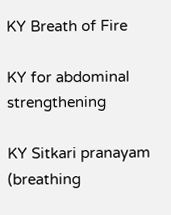KY Breath of Fire

KY for abdominal strengthening

KY Sitkari pranayam (breathing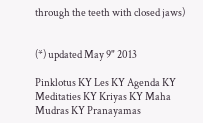through the teeth with closed jaws)


(*) updated May 9" 2013

Pinklotus KY Les KY Agenda KY Meditaties KY Kriyas KY Maha Mudras KY Pranayamas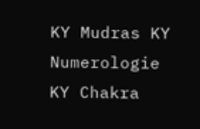KY Mudras KY Numerologie KY Chakra